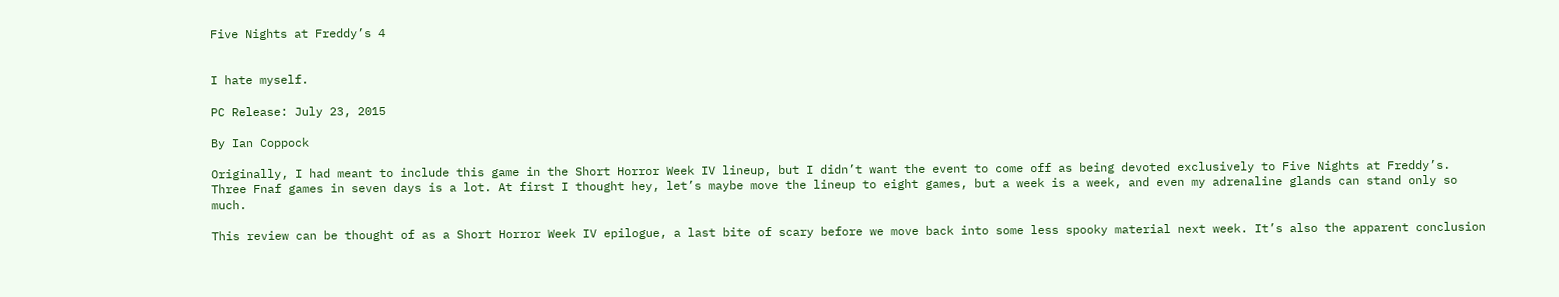Five Nights at Freddy’s 4


I hate myself.

PC Release: July 23, 2015

By Ian Coppock

Originally, I had meant to include this game in the Short Horror Week IV lineup, but I didn’t want the event to come off as being devoted exclusively to Five Nights at Freddy’s. Three Fnaf games in seven days is a lot. At first I thought hey, let’s maybe move the lineup to eight games, but a week is a week, and even my adrenaline glands can stand only so much.

This review can be thought of as a Short Horror Week IV epilogue, a last bite of scary before we move back into some less spooky material next week. It’s also the apparent conclusion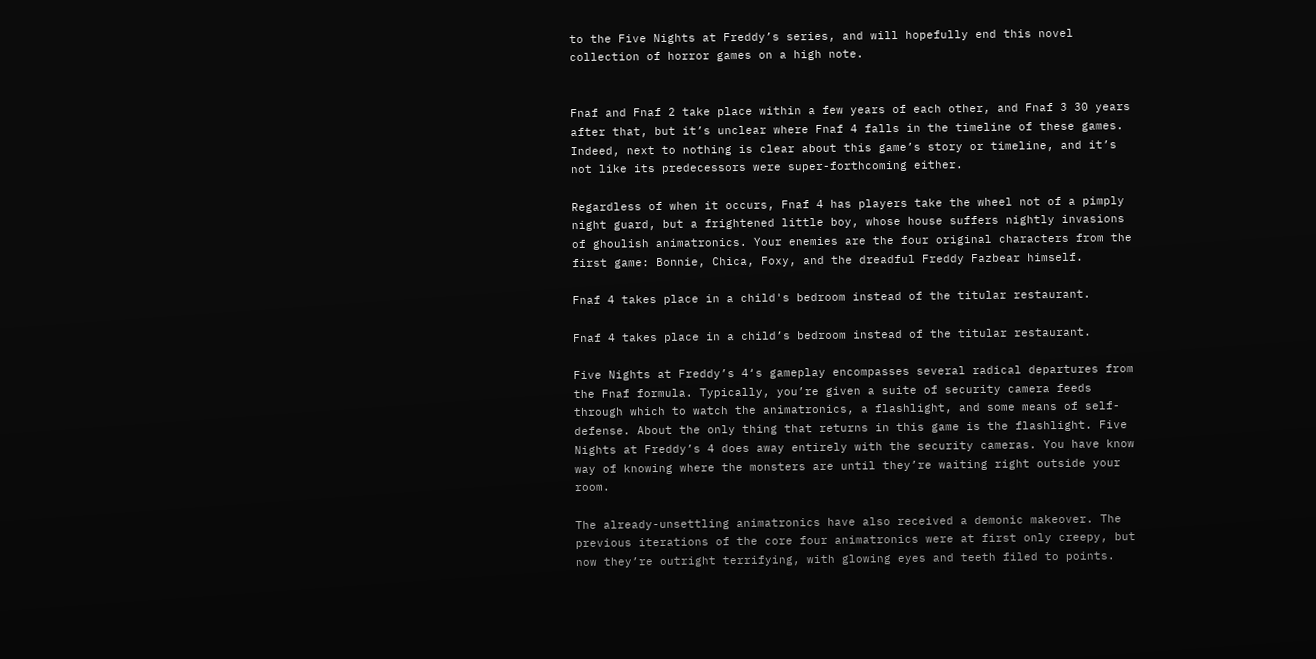to the Five Nights at Freddy’s series, and will hopefully end this novel collection of horror games on a high note.


Fnaf and Fnaf 2 take place within a few years of each other, and Fnaf 3 30 years after that, but it’s unclear where Fnaf 4 falls in the timeline of these games. Indeed, next to nothing is clear about this game’s story or timeline, and it’s not like its predecessors were super-forthcoming either.

Regardless of when it occurs, Fnaf 4 has players take the wheel not of a pimply night guard, but a frightened little boy, whose house suffers nightly invasions of ghoulish animatronics. Your enemies are the four original characters from the first game: Bonnie, Chica, Foxy, and the dreadful Freddy Fazbear himself.

Fnaf 4 takes place in a child's bedroom instead of the titular restaurant.

Fnaf 4 takes place in a child’s bedroom instead of the titular restaurant.

Five Nights at Freddy’s 4‘s gameplay encompasses several radical departures from the Fnaf formula. Typically, you’re given a suite of security camera feeds through which to watch the animatronics, a flashlight, and some means of self-defense. About the only thing that returns in this game is the flashlight. Five Nights at Freddy’s 4 does away entirely with the security cameras. You have know way of knowing where the monsters are until they’re waiting right outside your room.

The already-unsettling animatronics have also received a demonic makeover. The previous iterations of the core four animatronics were at first only creepy, but now they’re outright terrifying, with glowing eyes and teeth filed to points.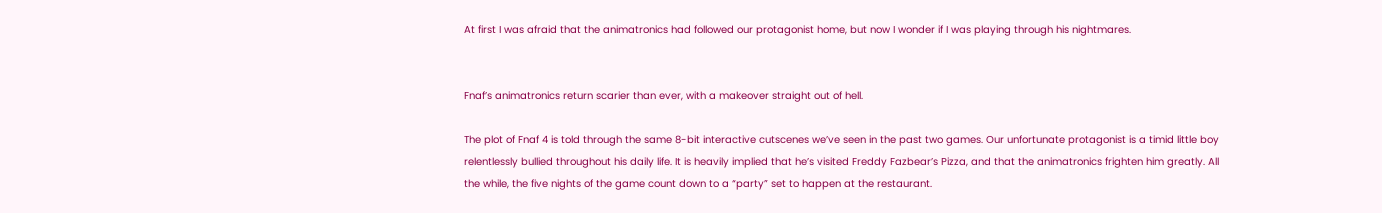At first I was afraid that the animatronics had followed our protagonist home, but now I wonder if I was playing through his nightmares.


Fnaf’s animatronics return scarier than ever, with a makeover straight out of hell.

The plot of Fnaf 4 is told through the same 8-bit interactive cutscenes we’ve seen in the past two games. Our unfortunate protagonist is a timid little boy relentlessly bullied throughout his daily life. It is heavily implied that he’s visited Freddy Fazbear’s Pizza, and that the animatronics frighten him greatly. All the while, the five nights of the game count down to a “party” set to happen at the restaurant.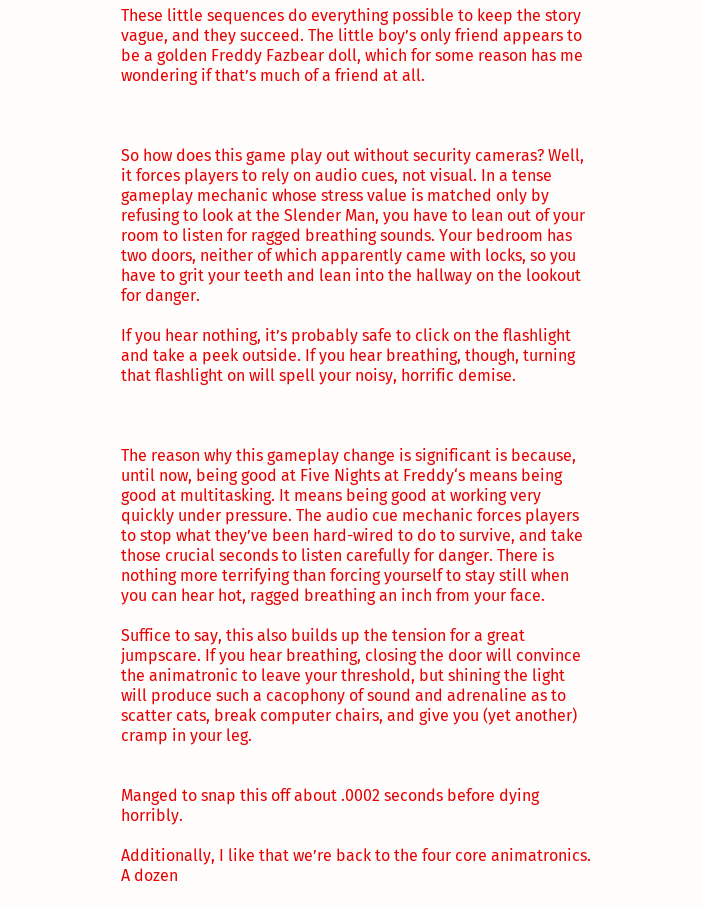These little sequences do everything possible to keep the story vague, and they succeed. The little boy’s only friend appears to be a golden Freddy Fazbear doll, which for some reason has me wondering if that’s much of a friend at all.



So how does this game play out without security cameras? Well, it forces players to rely on audio cues, not visual. In a tense gameplay mechanic whose stress value is matched only by refusing to look at the Slender Man, you have to lean out of your room to listen for ragged breathing sounds. Your bedroom has two doors, neither of which apparently came with locks, so you have to grit your teeth and lean into the hallway on the lookout for danger.

If you hear nothing, it’s probably safe to click on the flashlight and take a peek outside. If you hear breathing, though, turning that flashlight on will spell your noisy, horrific demise.



The reason why this gameplay change is significant is because, until now, being good at Five Nights at Freddy‘s means being good at multitasking. It means being good at working very quickly under pressure. The audio cue mechanic forces players to stop what they’ve been hard-wired to do to survive, and take those crucial seconds to listen carefully for danger. There is nothing more terrifying than forcing yourself to stay still when you can hear hot, ragged breathing an inch from your face.

Suffice to say, this also builds up the tension for a great jumpscare. If you hear breathing, closing the door will convince the animatronic to leave your threshold, but shining the light will produce such a cacophony of sound and adrenaline as to scatter cats, break computer chairs, and give you (yet another) cramp in your leg.


Manged to snap this off about .0002 seconds before dying horribly.

Additionally, I like that we’re back to the four core animatronics. A dozen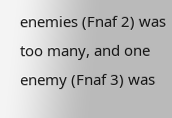enemies (Fnaf 2) was too many, and one enemy (Fnaf 3) was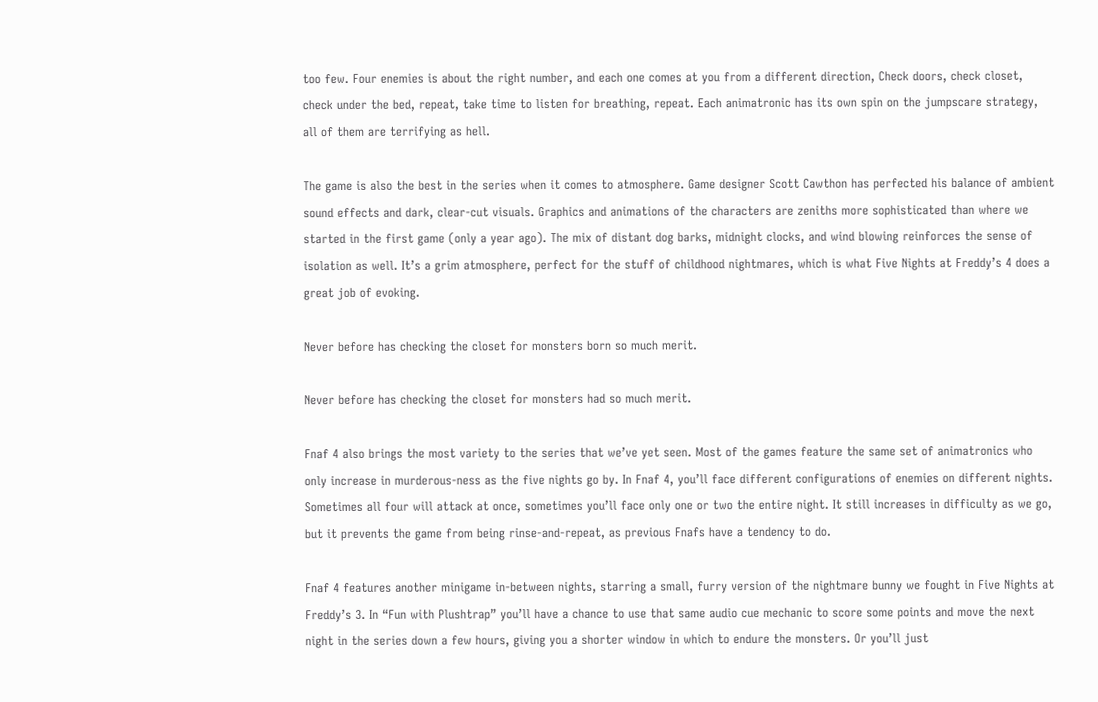too few. Four enemies is about the right number, and each one comes at you from a different direction, Check doors, check closet, check under the bed, repeat, take time to listen for breathing, repeat. Each animatronic has its own spin on the jumpscare strategy, all of them are terrifying as hell.

The game is also the best in the series when it comes to atmosphere. Game designer Scott Cawthon has perfected his balance of ambient sound effects and dark, clear-cut visuals. Graphics and animations of the characters are zeniths more sophisticated than where we started in the first game (only a year ago). The mix of distant dog barks, midnight clocks, and wind blowing reinforces the sense of isolation as well. It’s a grim atmosphere, perfect for the stuff of childhood nightmares, which is what Five Nights at Freddy’s 4 does a great job of evoking.

Never before has checking the closet for monsters born so much merit.

Never before has checking the closet for monsters had so much merit.

Fnaf 4 also brings the most variety to the series that we’ve yet seen. Most of the games feature the same set of animatronics who only increase in murderous-ness as the five nights go by. In Fnaf 4, you’ll face different configurations of enemies on different nights. Sometimes all four will attack at once, sometimes you’ll face only one or two the entire night. It still increases in difficulty as we go, but it prevents the game from being rinse-and-repeat, as previous Fnafs have a tendency to do.

Fnaf 4 features another minigame in-between nights, starring a small, furry version of the nightmare bunny we fought in Five Nights at Freddy’s 3. In “Fun with Plushtrap” you’ll have a chance to use that same audio cue mechanic to score some points and move the next night in the series down a few hours, giving you a shorter window in which to endure the monsters. Or you’ll just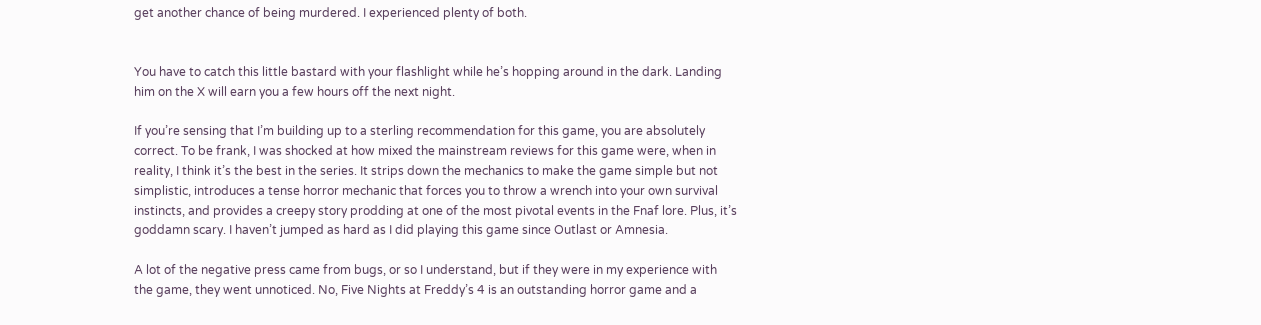get another chance of being murdered. I experienced plenty of both.


You have to catch this little bastard with your flashlight while he’s hopping around in the dark. Landing him on the X will earn you a few hours off the next night.

If you’re sensing that I’m building up to a sterling recommendation for this game, you are absolutely correct. To be frank, I was shocked at how mixed the mainstream reviews for this game were, when in reality, I think it’s the best in the series. It strips down the mechanics to make the game simple but not simplistic, introduces a tense horror mechanic that forces you to throw a wrench into your own survival instincts, and provides a creepy story prodding at one of the most pivotal events in the Fnaf lore. Plus, it’s goddamn scary. I haven’t jumped as hard as I did playing this game since Outlast or Amnesia.

A lot of the negative press came from bugs, or so I understand, but if they were in my experience with the game, they went unnoticed. No, Five Nights at Freddy’s 4 is an outstanding horror game and a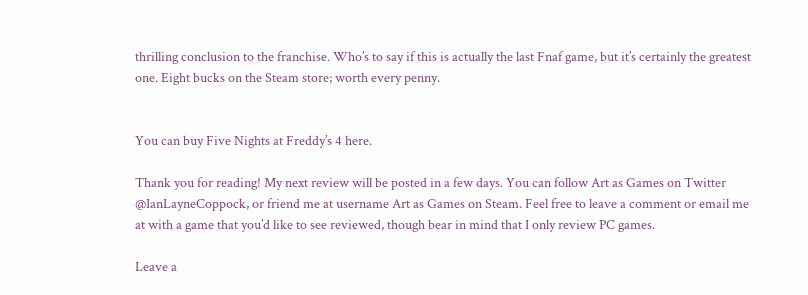thrilling conclusion to the franchise. Who’s to say if this is actually the last Fnaf game, but it’s certainly the greatest one. Eight bucks on the Steam store; worth every penny.


You can buy Five Nights at Freddy’s 4 here.

Thank you for reading! My next review will be posted in a few days. You can follow Art as Games on Twitter @IanLayneCoppock, or friend me at username Art as Games on Steam. Feel free to leave a comment or email me at with a game that you’d like to see reviewed, though bear in mind that I only review PC games.

Leave a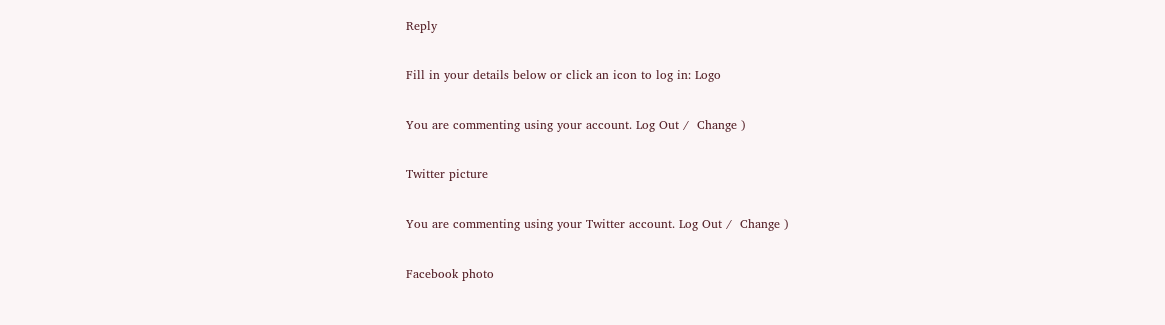Reply

Fill in your details below or click an icon to log in: Logo

You are commenting using your account. Log Out /  Change )

Twitter picture

You are commenting using your Twitter account. Log Out /  Change )

Facebook photo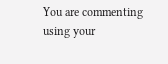You are commenting using your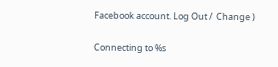Facebook account. Log Out /  Change )

Connecting to %s